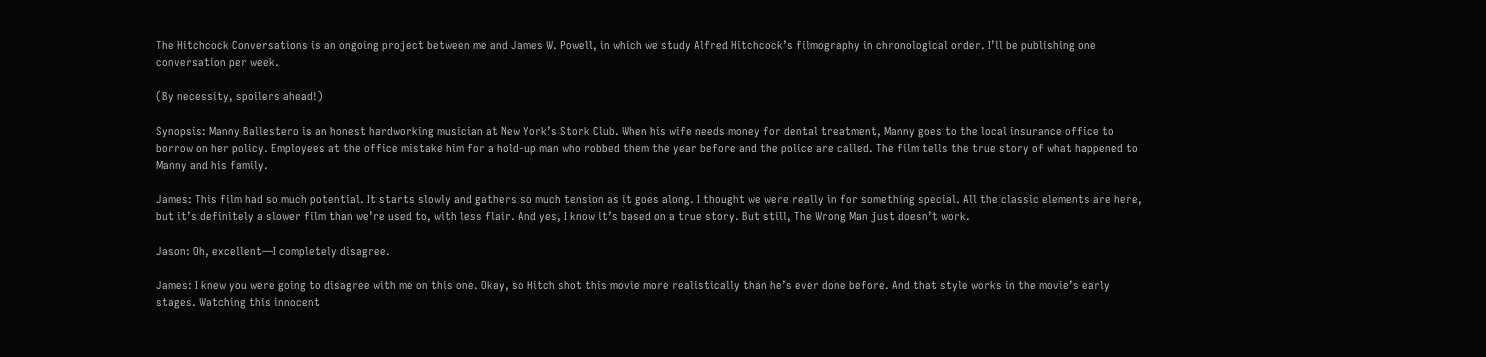The Hitchcock Conversations is an ongoing project between me and James W. Powell, in which we study Alfred Hitchcock’s filmography in chronological order. I’ll be publishing one conversation per week.

(By necessity, spoilers ahead!)

Synopsis: Manny Ballestero is an honest hardworking musician at New York’s Stork Club. When his wife needs money for dental treatment, Manny goes to the local insurance office to borrow on her policy. Employees at the office mistake him for a hold-up man who robbed them the year before and the police are called. The film tells the true story of what happened to Manny and his family.

James: This film had so much potential. It starts slowly and gathers so much tension as it goes along. I thought we were really in for something special. All the classic elements are here, but it’s definitely a slower film than we’re used to, with less flair. And yes, I know it’s based on a true story. But still, The Wrong Man just doesn’t work.

Jason: Oh, excellent—I completely disagree.

James: I knew you were going to disagree with me on this one. Okay, so Hitch shot this movie more realistically than he’s ever done before. And that style works in the movie’s early stages. Watching this innocent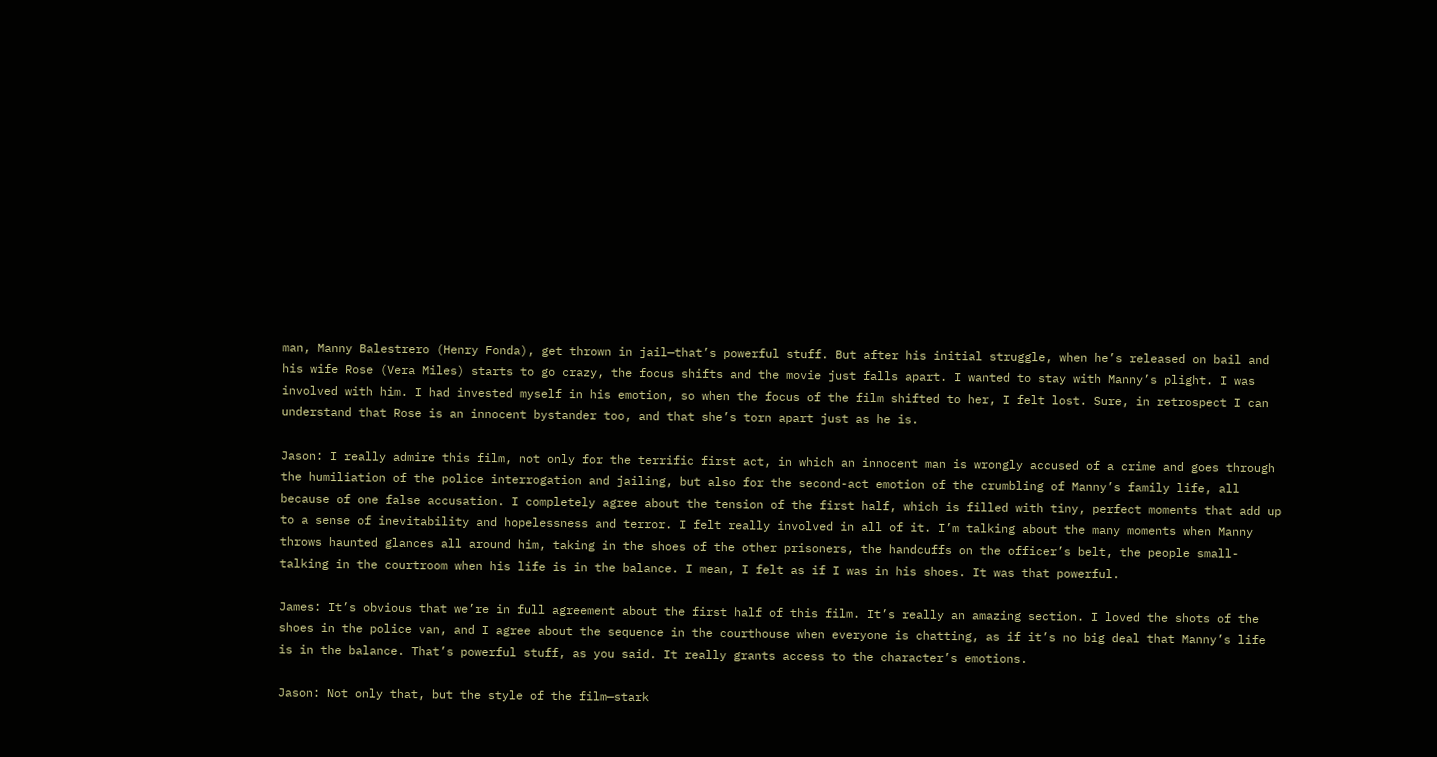man, Manny Balestrero (Henry Fonda), get thrown in jail—that’s powerful stuff. But after his initial struggle, when he’s released on bail and his wife Rose (Vera Miles) starts to go crazy, the focus shifts and the movie just falls apart. I wanted to stay with Manny’s plight. I was involved with him. I had invested myself in his emotion, so when the focus of the film shifted to her, I felt lost. Sure, in retrospect I can understand that Rose is an innocent bystander too, and that she’s torn apart just as he is.

Jason: I really admire this film, not only for the terrific first act, in which an innocent man is wrongly accused of a crime and goes through the humiliation of the police interrogation and jailing, but also for the second-act emotion of the crumbling of Manny’s family life, all because of one false accusation. I completely agree about the tension of the first half, which is filled with tiny, perfect moments that add up to a sense of inevitability and hopelessness and terror. I felt really involved in all of it. I’m talking about the many moments when Manny throws haunted glances all around him, taking in the shoes of the other prisoners, the handcuffs on the officer’s belt, the people small-talking in the courtroom when his life is in the balance. I mean, I felt as if I was in his shoes. It was that powerful.

James: It’s obvious that we’re in full agreement about the first half of this film. It’s really an amazing section. I loved the shots of the shoes in the police van, and I agree about the sequence in the courthouse when everyone is chatting, as if it’s no big deal that Manny’s life is in the balance. That’s powerful stuff, as you said. It really grants access to the character’s emotions.

Jason: Not only that, but the style of the film—stark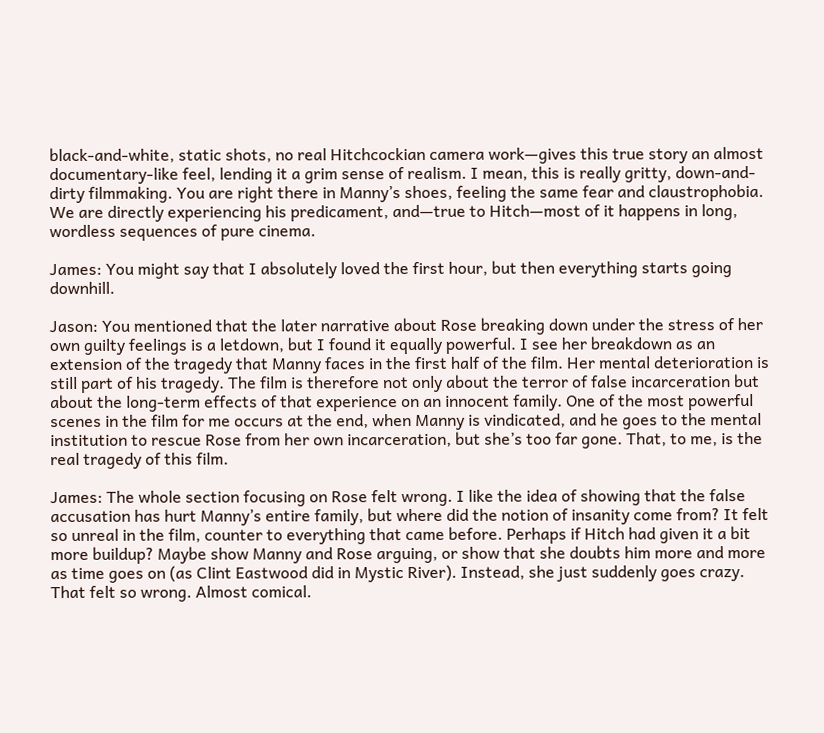black-and-white, static shots, no real Hitchcockian camera work—gives this true story an almost documentary-like feel, lending it a grim sense of realism. I mean, this is really gritty, down-and-dirty filmmaking. You are right there in Manny’s shoes, feeling the same fear and claustrophobia. We are directly experiencing his predicament, and—true to Hitch—most of it happens in long, wordless sequences of pure cinema.

James: You might say that I absolutely loved the first hour, but then everything starts going downhill.

Jason: You mentioned that the later narrative about Rose breaking down under the stress of her own guilty feelings is a letdown, but I found it equally powerful. I see her breakdown as an extension of the tragedy that Manny faces in the first half of the film. Her mental deterioration is still part of his tragedy. The film is therefore not only about the terror of false incarceration but about the long-term effects of that experience on an innocent family. One of the most powerful scenes in the film for me occurs at the end, when Manny is vindicated, and he goes to the mental institution to rescue Rose from her own incarceration, but she’s too far gone. That, to me, is the real tragedy of this film.

James: The whole section focusing on Rose felt wrong. I like the idea of showing that the false accusation has hurt Manny’s entire family, but where did the notion of insanity come from? It felt so unreal in the film, counter to everything that came before. Perhaps if Hitch had given it a bit more buildup? Maybe show Manny and Rose arguing, or show that she doubts him more and more as time goes on (as Clint Eastwood did in Mystic River). Instead, she just suddenly goes crazy. That felt so wrong. Almost comical.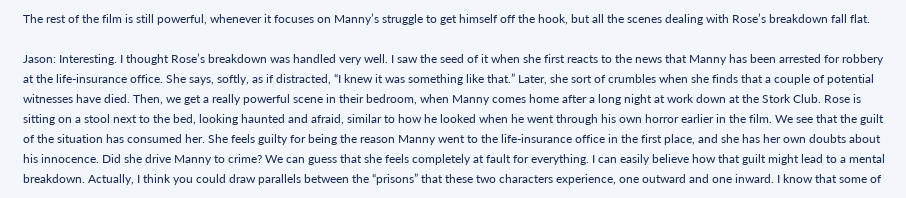The rest of the film is still powerful, whenever it focuses on Manny’s struggle to get himself off the hook, but all the scenes dealing with Rose’s breakdown fall flat.

Jason: Interesting. I thought Rose’s breakdown was handled very well. I saw the seed of it when she first reacts to the news that Manny has been arrested for robbery at the life-insurance office. She says, softly, as if distracted, “I knew it was something like that.” Later, she sort of crumbles when she finds that a couple of potential witnesses have died. Then, we get a really powerful scene in their bedroom, when Manny comes home after a long night at work down at the Stork Club. Rose is sitting on a stool next to the bed, looking haunted and afraid, similar to how he looked when he went through his own horror earlier in the film. We see that the guilt of the situation has consumed her. She feels guilty for being the reason Manny went to the life-insurance office in the first place, and she has her own doubts about his innocence. Did she drive Manny to crime? We can guess that she feels completely at fault for everything. I can easily believe how that guilt might lead to a mental breakdown. Actually, I think you could draw parallels between the “prisons” that these two characters experience, one outward and one inward. I know that some of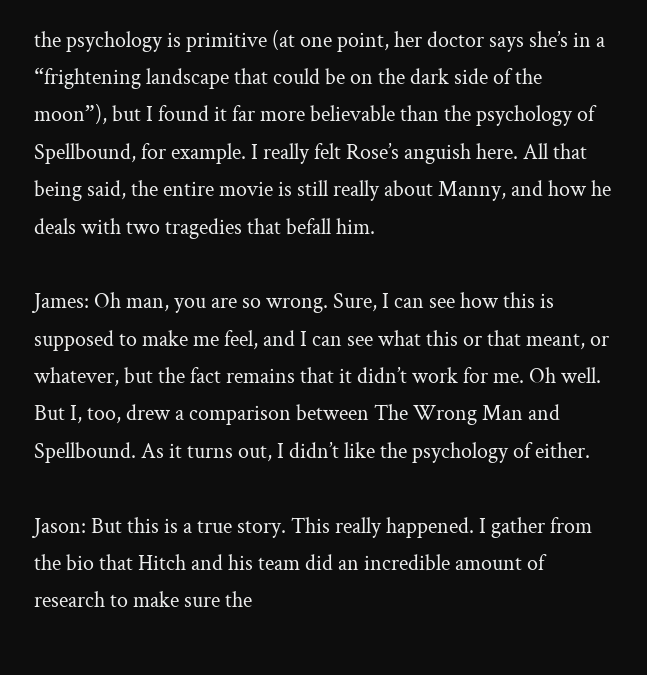the psychology is primitive (at one point, her doctor says she’s in a “frightening landscape that could be on the dark side of the moon”), but I found it far more believable than the psychology of Spellbound, for example. I really felt Rose’s anguish here. All that being said, the entire movie is still really about Manny, and how he deals with two tragedies that befall him.

James: Oh man, you are so wrong. Sure, I can see how this is supposed to make me feel, and I can see what this or that meant, or whatever, but the fact remains that it didn’t work for me. Oh well. But I, too, drew a comparison between The Wrong Man and Spellbound. As it turns out, I didn’t like the psychology of either.

Jason: But this is a true story. This really happened. I gather from the bio that Hitch and his team did an incredible amount of research to make sure the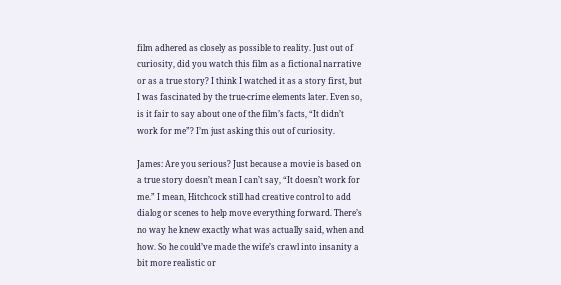film adhered as closely as possible to reality. Just out of curiosity, did you watch this film as a fictional narrative or as a true story? I think I watched it as a story first, but I was fascinated by the true-crime elements later. Even so, is it fair to say about one of the film’s facts, “It didn’t work for me”? I’m just asking this out of curiosity.

James: Are you serious? Just because a movie is based on a true story doesn’t mean I can’t say, “It doesn’t work for me.” I mean, Hitchcock still had creative control to add dialog or scenes to help move everything forward. There’s no way he knew exactly what was actually said, when and how. So he could’ve made the wife’s crawl into insanity a bit more realistic or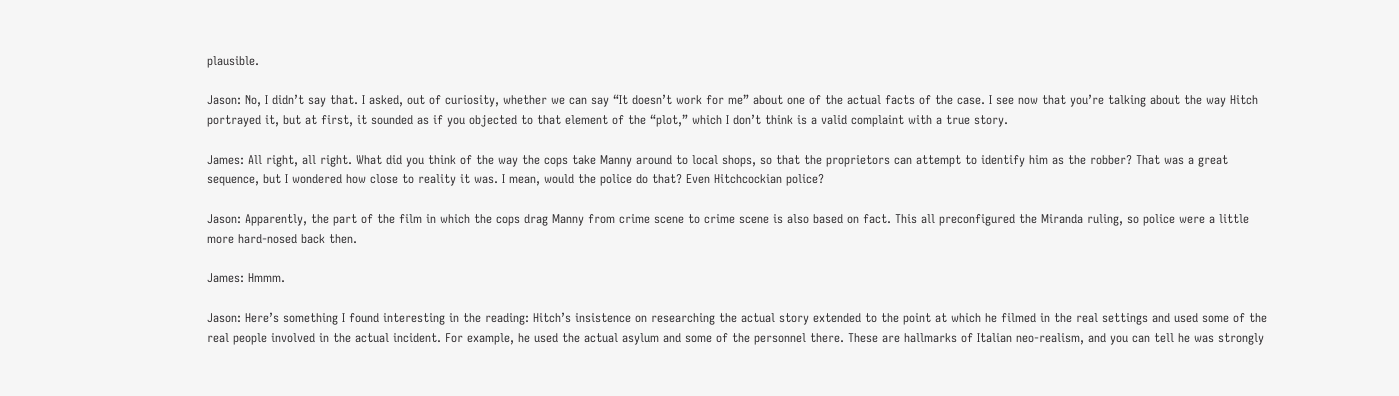plausible.

Jason: No, I didn’t say that. I asked, out of curiosity, whether we can say “It doesn’t work for me” about one of the actual facts of the case. I see now that you’re talking about the way Hitch portrayed it, but at first, it sounded as if you objected to that element of the “plot,” which I don’t think is a valid complaint with a true story.

James: All right, all right. What did you think of the way the cops take Manny around to local shops, so that the proprietors can attempt to identify him as the robber? That was a great sequence, but I wondered how close to reality it was. I mean, would the police do that? Even Hitchcockian police?

Jason: Apparently, the part of the film in which the cops drag Manny from crime scene to crime scene is also based on fact. This all preconfigured the Miranda ruling, so police were a little more hard-nosed back then.

James: Hmmm.

Jason: Here’s something I found interesting in the reading: Hitch’s insistence on researching the actual story extended to the point at which he filmed in the real settings and used some of the real people involved in the actual incident. For example, he used the actual asylum and some of the personnel there. These are hallmarks of Italian neo-realism, and you can tell he was strongly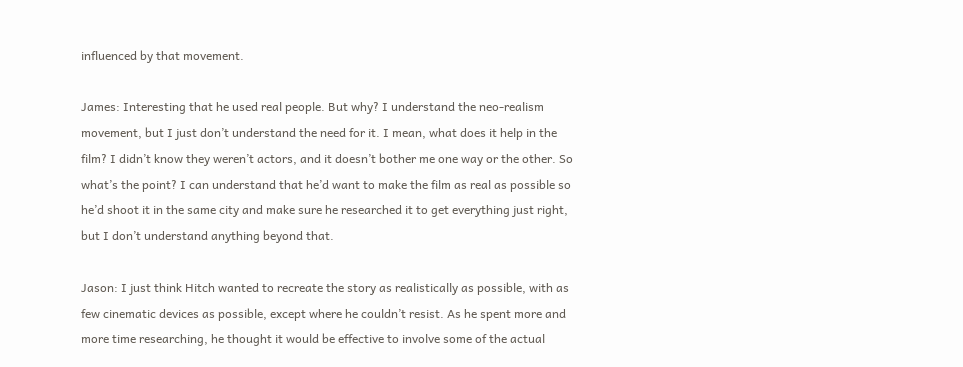influenced by that movement.

James: Interesting that he used real people. But why? I understand the neo-realism movement, but I just don’t understand the need for it. I mean, what does it help in the film? I didn’t know they weren’t actors, and it doesn’t bother me one way or the other. So what’s the point? I can understand that he’d want to make the film as real as possible so he’d shoot it in the same city and make sure he researched it to get everything just right, but I don’t understand anything beyond that.

Jason: I just think Hitch wanted to recreate the story as realistically as possible, with as few cinematic devices as possible, except where he couldn’t resist. As he spent more and more time researching, he thought it would be effective to involve some of the actual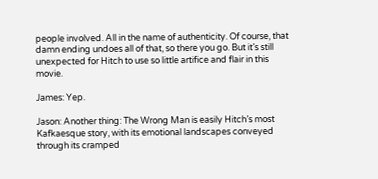people involved. All in the name of authenticity. Of course, that damn ending undoes all of that, so there you go. But it’s still unexpected for Hitch to use so little artifice and flair in this movie.

James: Yep.

Jason: Another thing: The Wrong Man is easily Hitch’s most Kafkaesque story, with its emotional landscapes conveyed through its cramped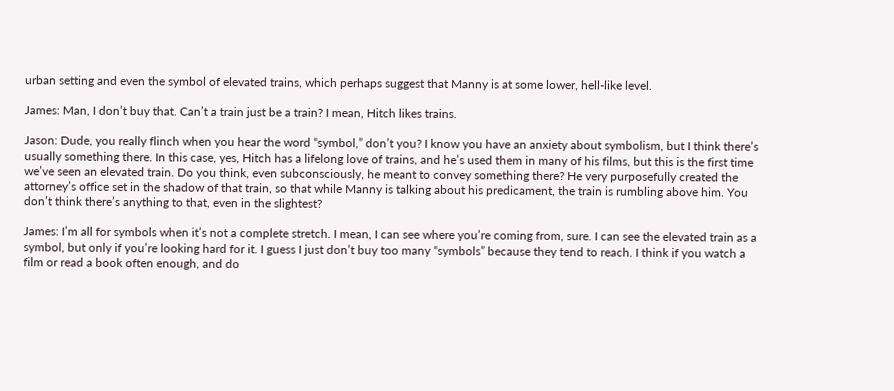urban setting and even the symbol of elevated trains, which perhaps suggest that Manny is at some lower, hell-like level.

James: Man, I don’t buy that. Can’t a train just be a train? I mean, Hitch likes trains.

Jason: Dude, you really flinch when you hear the word “symbol,” don’t you? I know you have an anxiety about symbolism, but I think there’s usually something there. In this case, yes, Hitch has a lifelong love of trains, and he’s used them in many of his films, but this is the first time we’ve seen an elevated train. Do you think, even subconsciously, he meant to convey something there? He very purposefully created the attorney’s office set in the shadow of that train, so that while Manny is talking about his predicament, the train is rumbling above him. You don’t think there’s anything to that, even in the slightest?

James: I’m all for symbols when it’s not a complete stretch. I mean, I can see where you’re coming from, sure. I can see the elevated train as a symbol, but only if you’re looking hard for it. I guess I just don’t buy too many “symbols” because they tend to reach. I think if you watch a film or read a book often enough, and do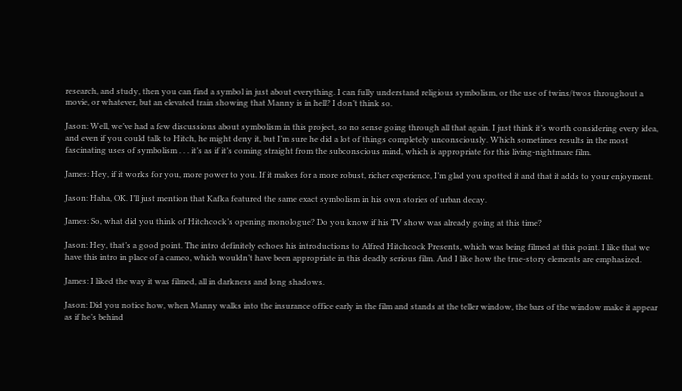research, and study, then you can find a symbol in just about everything. I can fully understand religious symbolism, or the use of twins/twos throughout a movie, or whatever, but an elevated train showing that Manny is in hell? I don’t think so.

Jason: Well, we’ve had a few discussions about symbolism in this project, so no sense going through all that again. I just think it’s worth considering every idea, and even if you could talk to Hitch, he might deny it, but I’m sure he did a lot of things completely unconsciously. Which sometimes results in the most fascinating uses of symbolism . . . it’s as if it’s coming straight from the subconscious mind, which is appropriate for this living-nightmare film.

James: Hey, if it works for you, more power to you. If it makes for a more robust, richer experience, I’m glad you spotted it and that it adds to your enjoyment.

Jason: Haha, OK. I’ll just mention that Kafka featured the same exact symbolism in his own stories of urban decay.

James: So, what did you think of Hitchcock’s opening monologue? Do you know if his TV show was already going at this time?

Jason: Hey, that’s a good point. The intro definitely echoes his introductions to Alfred Hitchcock Presents, which was being filmed at this point. I like that we have this intro in place of a cameo, which wouldn’t have been appropriate in this deadly serious film. And I like how the true-story elements are emphasized.

James: I liked the way it was filmed, all in darkness and long shadows.

Jason: Did you notice how, when Manny walks into the insurance office early in the film and stands at the teller window, the bars of the window make it appear as if he’s behind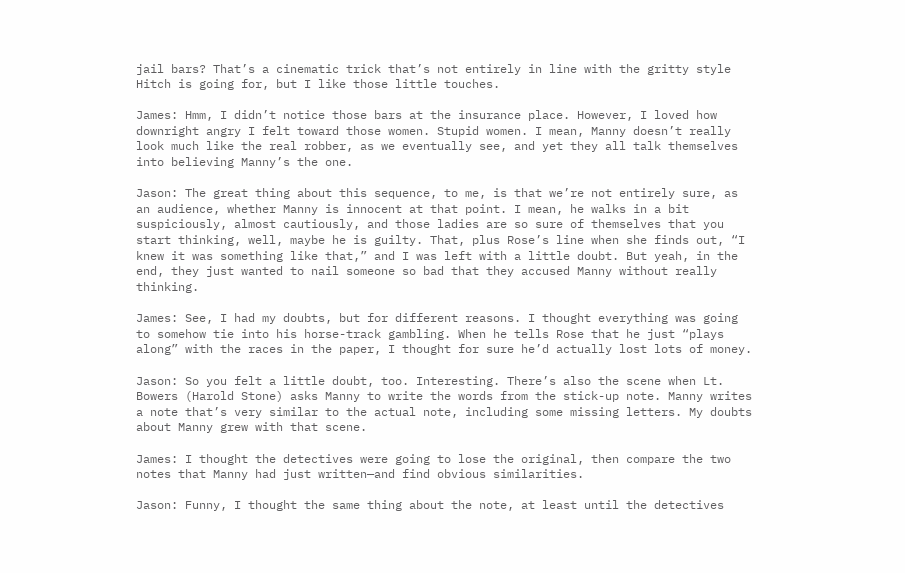jail bars? That’s a cinematic trick that’s not entirely in line with the gritty style Hitch is going for, but I like those little touches.

James: Hmm, I didn’t notice those bars at the insurance place. However, I loved how downright angry I felt toward those women. Stupid women. I mean, Manny doesn’t really look much like the real robber, as we eventually see, and yet they all talk themselves into believing Manny’s the one.

Jason: The great thing about this sequence, to me, is that we’re not entirely sure, as an audience, whether Manny is innocent at that point. I mean, he walks in a bit suspiciously, almost cautiously, and those ladies are so sure of themselves that you start thinking, well, maybe he is guilty. That, plus Rose’s line when she finds out, “I knew it was something like that,” and I was left with a little doubt. But yeah, in the end, they just wanted to nail someone so bad that they accused Manny without really thinking.

James: See, I had my doubts, but for different reasons. I thought everything was going to somehow tie into his horse-track gambling. When he tells Rose that he just “plays along” with the races in the paper, I thought for sure he’d actually lost lots of money.

Jason: So you felt a little doubt, too. Interesting. There’s also the scene when Lt. Bowers (Harold Stone) asks Manny to write the words from the stick-up note. Manny writes a note that’s very similar to the actual note, including some missing letters. My doubts about Manny grew with that scene.

James: I thought the detectives were going to lose the original, then compare the two notes that Manny had just written—and find obvious similarities.

Jason: Funny, I thought the same thing about the note, at least until the detectives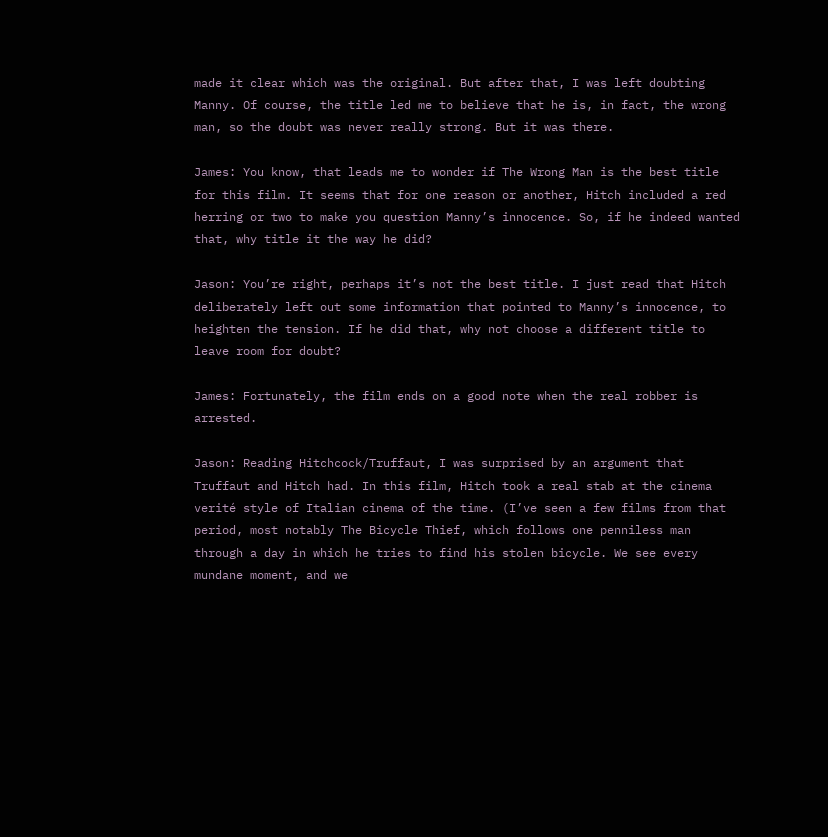made it clear which was the original. But after that, I was left doubting Manny. Of course, the title led me to believe that he is, in fact, the wrong man, so the doubt was never really strong. But it was there.

James: You know, that leads me to wonder if The Wrong Man is the best title for this film. It seems that for one reason or another, Hitch included a red herring or two to make you question Manny’s innocence. So, if he indeed wanted that, why title it the way he did?

Jason: You’re right, perhaps it’s not the best title. I just read that Hitch deliberately left out some information that pointed to Manny’s innocence, to heighten the tension. If he did that, why not choose a different title to leave room for doubt?

James: Fortunately, the film ends on a good note when the real robber is arrested.

Jason: Reading Hitchcock/Truffaut, I was surprised by an argument that Truffaut and Hitch had. In this film, Hitch took a real stab at the cinema verité style of Italian cinema of the time. (I’ve seen a few films from that period, most notably The Bicycle Thief, which follows one penniless man through a day in which he tries to find his stolen bicycle. We see every mundane moment, and we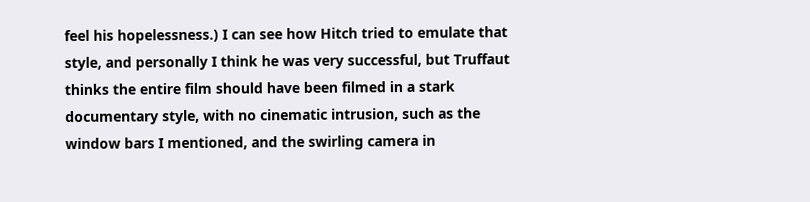feel his hopelessness.) I can see how Hitch tried to emulate that style, and personally I think he was very successful, but Truffaut thinks the entire film should have been filmed in a stark documentary style, with no cinematic intrusion, such as the window bars I mentioned, and the swirling camera in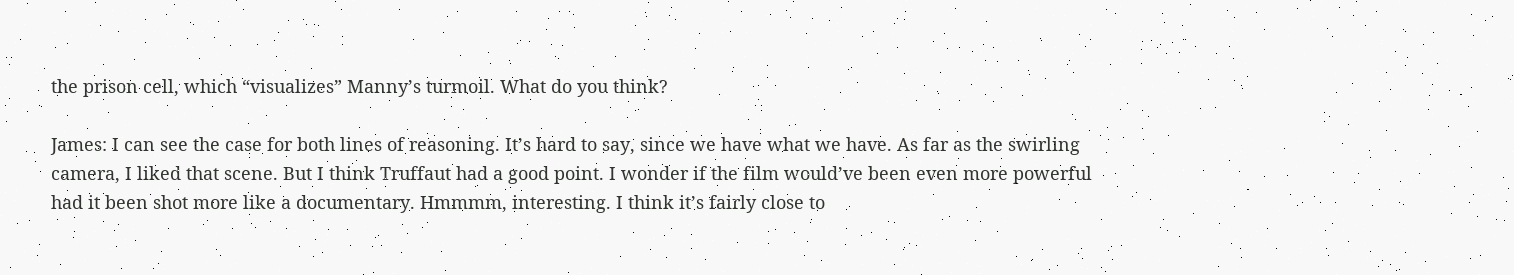the prison cell, which “visualizes” Manny’s turmoil. What do you think?

James: I can see the case for both lines of reasoning. It’s hard to say, since we have what we have. As far as the swirling camera, I liked that scene. But I think Truffaut had a good point. I wonder if the film would’ve been even more powerful had it been shot more like a documentary. Hmmmm, interesting. I think it’s fairly close to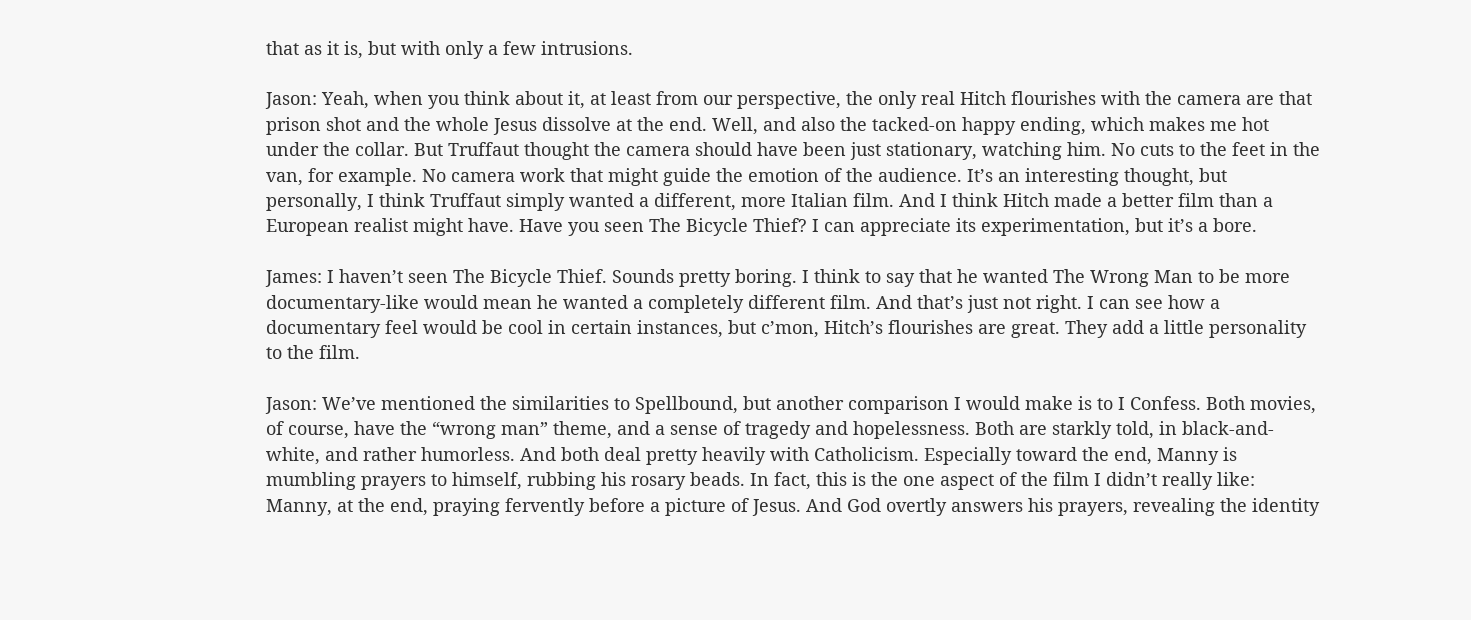that as it is, but with only a few intrusions.

Jason: Yeah, when you think about it, at least from our perspective, the only real Hitch flourishes with the camera are that prison shot and the whole Jesus dissolve at the end. Well, and also the tacked-on happy ending, which makes me hot under the collar. But Truffaut thought the camera should have been just stationary, watching him. No cuts to the feet in the van, for example. No camera work that might guide the emotion of the audience. It’s an interesting thought, but personally, I think Truffaut simply wanted a different, more Italian film. And I think Hitch made a better film than a European realist might have. Have you seen The Bicycle Thief? I can appreciate its experimentation, but it’s a bore.

James: I haven’t seen The Bicycle Thief. Sounds pretty boring. I think to say that he wanted The Wrong Man to be more documentary-like would mean he wanted a completely different film. And that’s just not right. I can see how a documentary feel would be cool in certain instances, but c’mon, Hitch’s flourishes are great. They add a little personality to the film.

Jason: We’ve mentioned the similarities to Spellbound, but another comparison I would make is to I Confess. Both movies, of course, have the “wrong man” theme, and a sense of tragedy and hopelessness. Both are starkly told, in black-and-white, and rather humorless. And both deal pretty heavily with Catholicism. Especially toward the end, Manny is mumbling prayers to himself, rubbing his rosary beads. In fact, this is the one aspect of the film I didn’t really like: Manny, at the end, praying fervently before a picture of Jesus. And God overtly answers his prayers, revealing the identity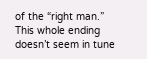of the “right man.” This whole ending doesn’t seem in tune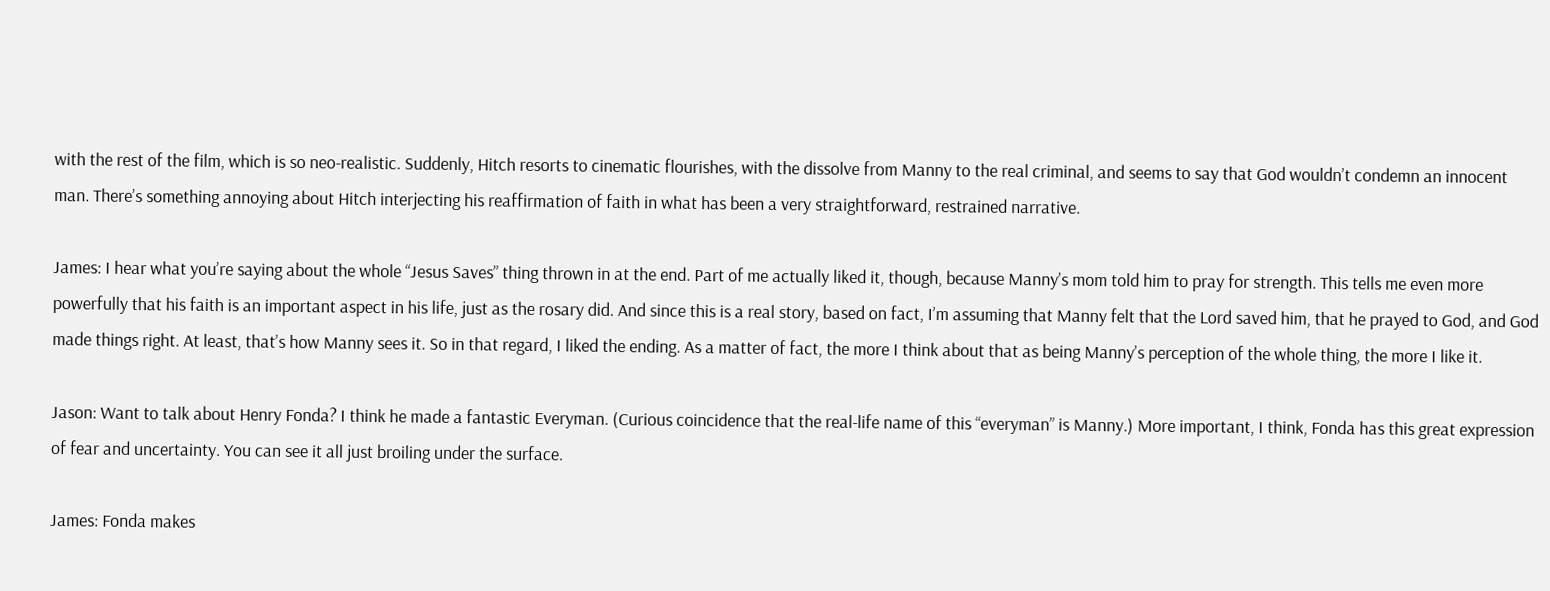with the rest of the film, which is so neo-realistic. Suddenly, Hitch resorts to cinematic flourishes, with the dissolve from Manny to the real criminal, and seems to say that God wouldn’t condemn an innocent man. There’s something annoying about Hitch interjecting his reaffirmation of faith in what has been a very straightforward, restrained narrative.

James: I hear what you’re saying about the whole “Jesus Saves” thing thrown in at the end. Part of me actually liked it, though, because Manny’s mom told him to pray for strength. This tells me even more powerfully that his faith is an important aspect in his life, just as the rosary did. And since this is a real story, based on fact, I’m assuming that Manny felt that the Lord saved him, that he prayed to God, and God made things right. At least, that’s how Manny sees it. So in that regard, I liked the ending. As a matter of fact, the more I think about that as being Manny’s perception of the whole thing, the more I like it.

Jason: Want to talk about Henry Fonda? I think he made a fantastic Everyman. (Curious coincidence that the real-life name of this “everyman” is Manny.) More important, I think, Fonda has this great expression of fear and uncertainty. You can see it all just broiling under the surface.

James: Fonda makes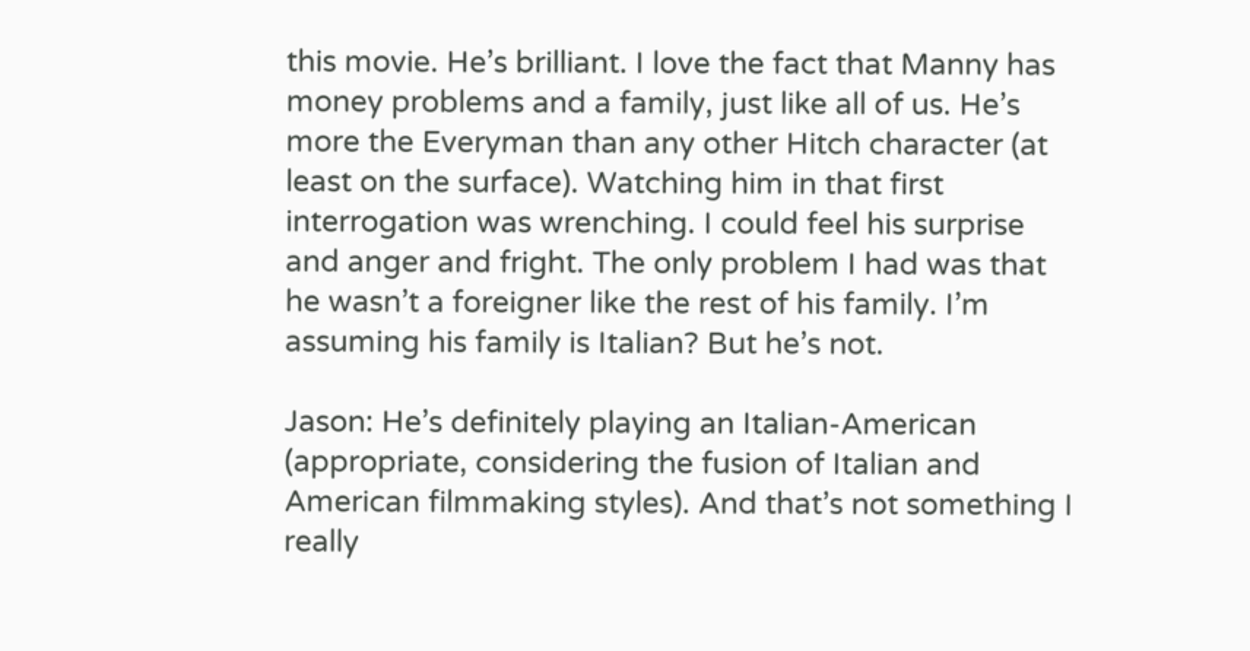this movie. He’s brilliant. I love the fact that Manny has money problems and a family, just like all of us. He’s more the Everyman than any other Hitch character (at least on the surface). Watching him in that first interrogation was wrenching. I could feel his surprise and anger and fright. The only problem I had was that he wasn’t a foreigner like the rest of his family. I’m assuming his family is Italian? But he’s not.

Jason: He’s definitely playing an Italian-American (appropriate, considering the fusion of Italian and American filmmaking styles). And that’s not something I really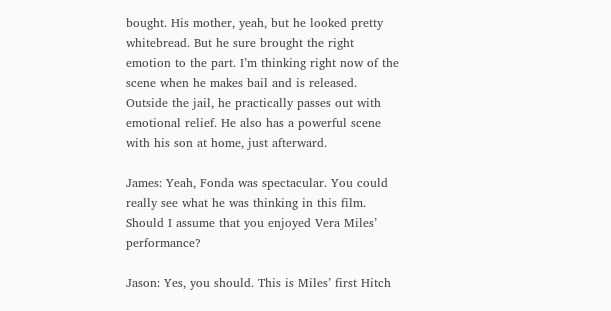bought. His mother, yeah, but he looked pretty whitebread. But he sure brought the right emotion to the part. I’m thinking right now of the scene when he makes bail and is released. Outside the jail, he practically passes out with emotional relief. He also has a powerful scene with his son at home, just afterward.

James: Yeah, Fonda was spectacular. You could really see what he was thinking in this film. Should I assume that you enjoyed Vera Miles’ performance?

Jason: Yes, you should. This is Miles’ first Hitch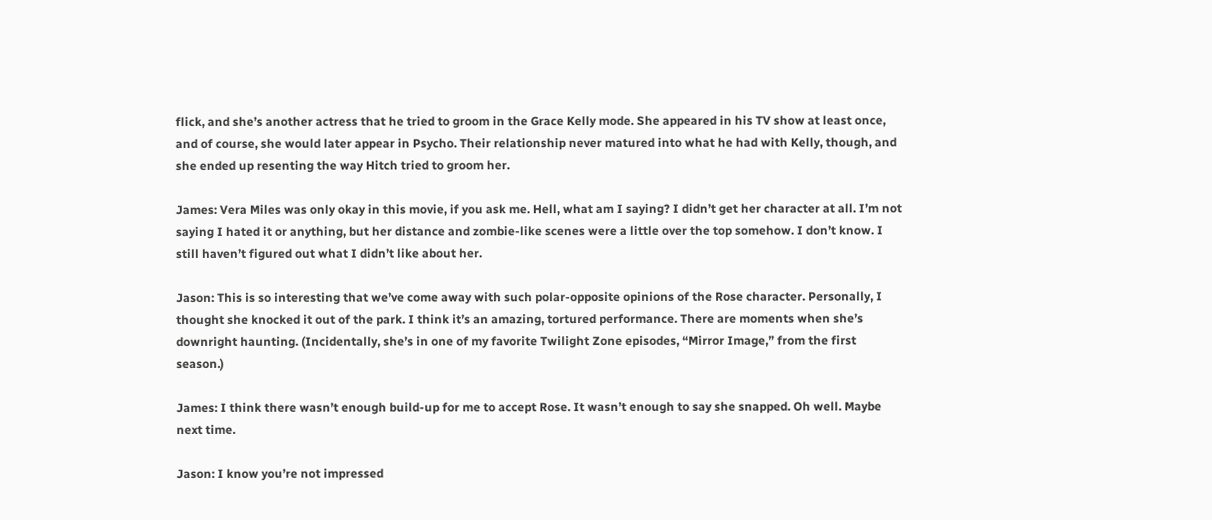flick, and she’s another actress that he tried to groom in the Grace Kelly mode. She appeared in his TV show at least once, and of course, she would later appear in Psycho. Their relationship never matured into what he had with Kelly, though, and she ended up resenting the way Hitch tried to groom her.

James: Vera Miles was only okay in this movie, if you ask me. Hell, what am I saying? I didn’t get her character at all. I’m not saying I hated it or anything, but her distance and zombie-like scenes were a little over the top somehow. I don’t know. I still haven’t figured out what I didn’t like about her.

Jason: This is so interesting that we’ve come away with such polar-opposite opinions of the Rose character. Personally, I thought she knocked it out of the park. I think it’s an amazing, tortured performance. There are moments when she’s downright haunting. (Incidentally, she’s in one of my favorite Twilight Zone episodes, “Mirror Image,” from the first season.)

James: I think there wasn’t enough build-up for me to accept Rose. It wasn’t enough to say she snapped. Oh well. Maybe next time.

Jason: I know you’re not impressed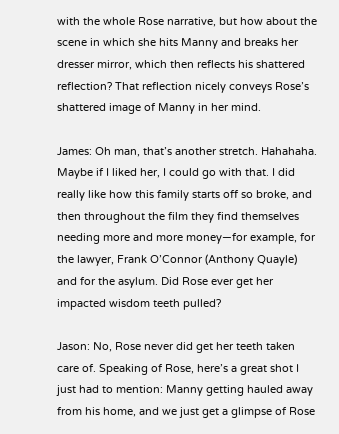with the whole Rose narrative, but how about the scene in which she hits Manny and breaks her dresser mirror, which then reflects his shattered reflection? That reflection nicely conveys Rose’s shattered image of Manny in her mind.

James: Oh man, that’s another stretch. Hahahaha. Maybe if I liked her, I could go with that. I did really like how this family starts off so broke, and then throughout the film they find themselves needing more and more money—for example, for the lawyer, Frank O’Connor (Anthony Quayle) and for the asylum. Did Rose ever get her impacted wisdom teeth pulled?

Jason: No, Rose never did get her teeth taken care of. Speaking of Rose, here’s a great shot I just had to mention: Manny getting hauled away from his home, and we just get a glimpse of Rose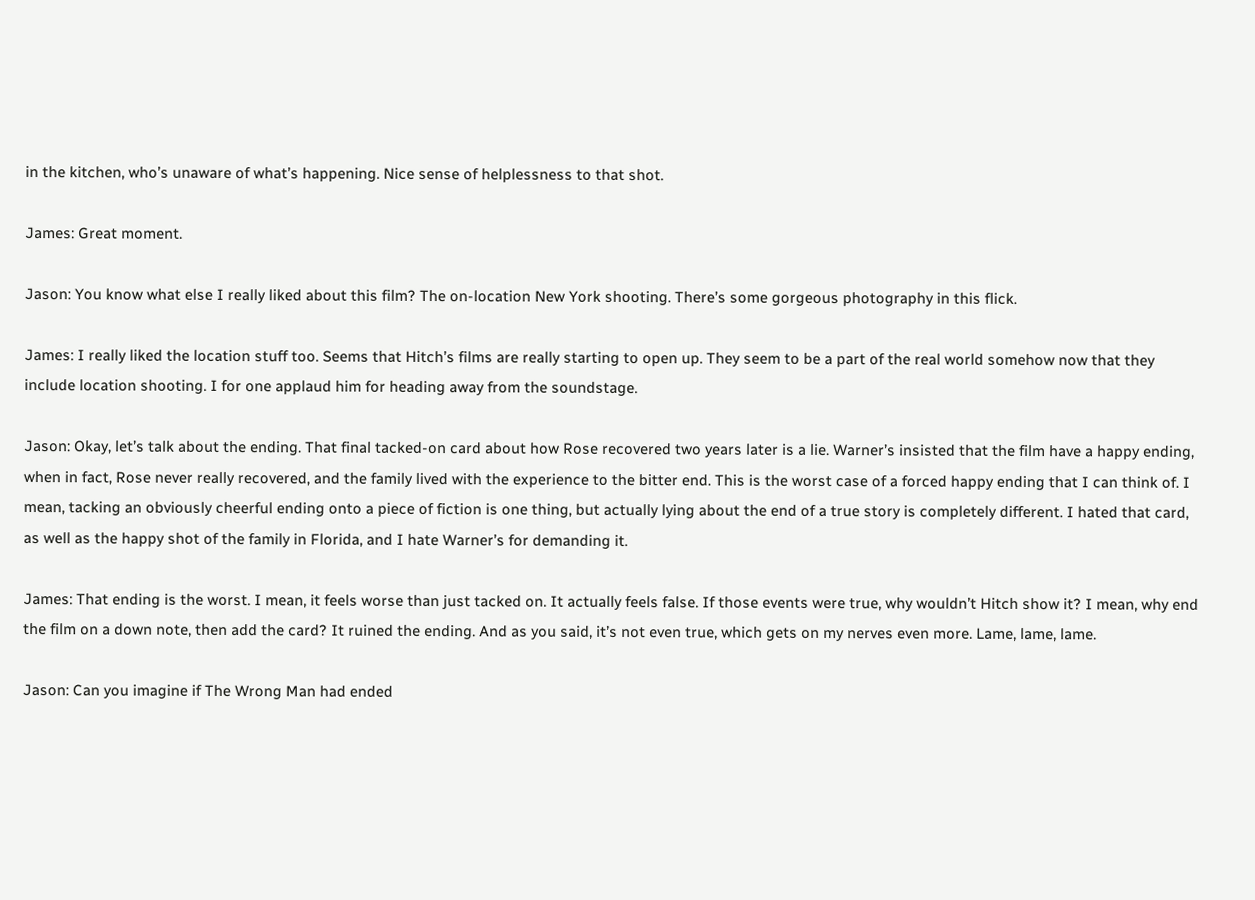in the kitchen, who’s unaware of what’s happening. Nice sense of helplessness to that shot.

James: Great moment.

Jason: You know what else I really liked about this film? The on-location New York shooting. There’s some gorgeous photography in this flick.

James: I really liked the location stuff too. Seems that Hitch’s films are really starting to open up. They seem to be a part of the real world somehow now that they include location shooting. I for one applaud him for heading away from the soundstage.

Jason: Okay, let’s talk about the ending. That final tacked-on card about how Rose recovered two years later is a lie. Warner’s insisted that the film have a happy ending, when in fact, Rose never really recovered, and the family lived with the experience to the bitter end. This is the worst case of a forced happy ending that I can think of. I mean, tacking an obviously cheerful ending onto a piece of fiction is one thing, but actually lying about the end of a true story is completely different. I hated that card, as well as the happy shot of the family in Florida, and I hate Warner’s for demanding it.

James: That ending is the worst. I mean, it feels worse than just tacked on. It actually feels false. If those events were true, why wouldn’t Hitch show it? I mean, why end the film on a down note, then add the card? It ruined the ending. And as you said, it’s not even true, which gets on my nerves even more. Lame, lame, lame.

Jason: Can you imagine if The Wrong Man had ended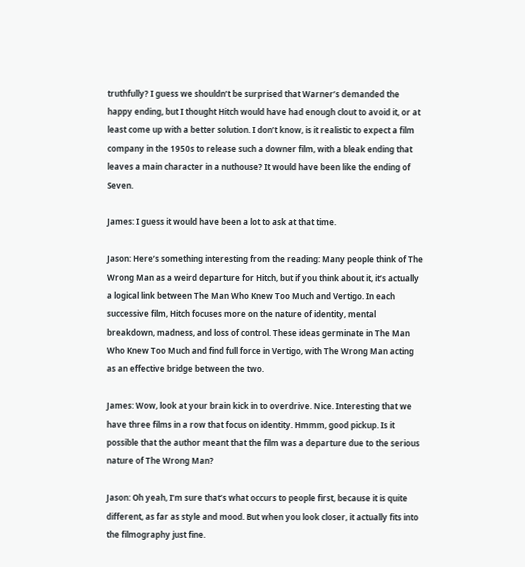truthfully? I guess we shouldn’t be surprised that Warner’s demanded the happy ending, but I thought Hitch would have had enough clout to avoid it, or at least come up with a better solution. I don’t know, is it realistic to expect a film company in the 1950s to release such a downer film, with a bleak ending that leaves a main character in a nuthouse? It would have been like the ending of Seven.

James: I guess it would have been a lot to ask at that time.

Jason: Here’s something interesting from the reading: Many people think of The Wrong Man as a weird departure for Hitch, but if you think about it, it’s actually a logical link between The Man Who Knew Too Much and Vertigo. In each successive film, Hitch focuses more on the nature of identity, mental breakdown, madness, and loss of control. These ideas germinate in The Man Who Knew Too Much and find full force in Vertigo, with The Wrong Man acting as an effective bridge between the two.

James: Wow, look at your brain kick in to overdrive. Nice. Interesting that we have three films in a row that focus on identity. Hmmm, good pickup. Is it possible that the author meant that the film was a departure due to the serious nature of The Wrong Man?

Jason: Oh yeah, I’m sure that’s what occurs to people first, because it is quite different, as far as style and mood. But when you look closer, it actually fits into the filmography just fine.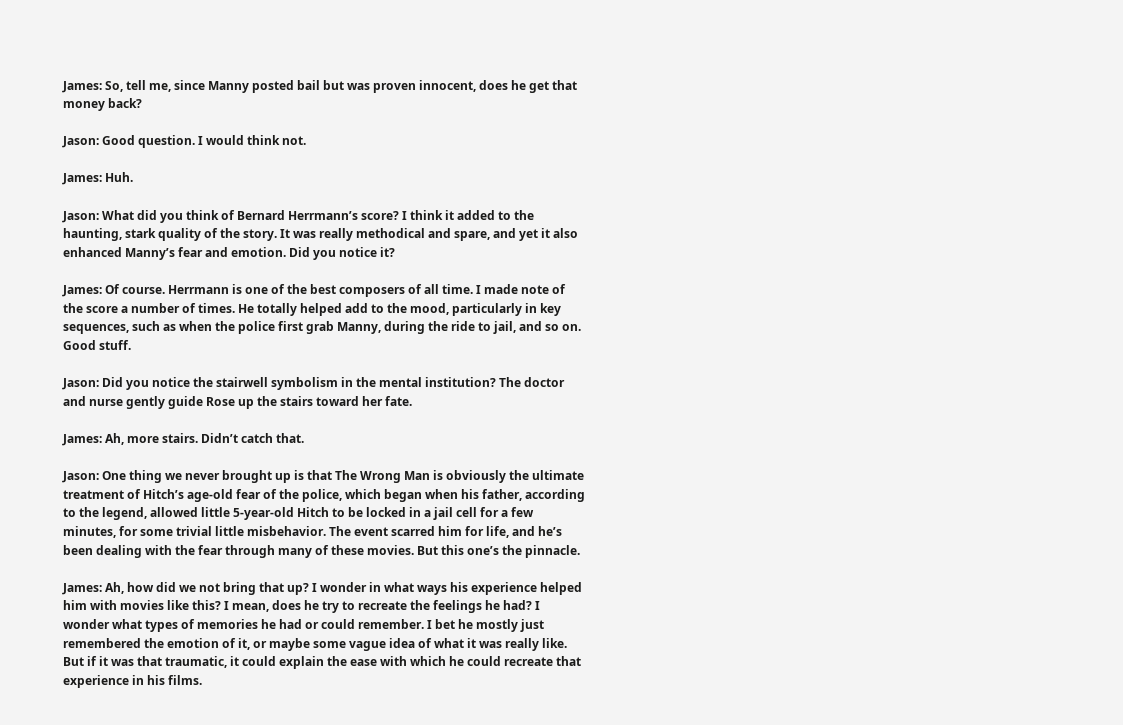James: So, tell me, since Manny posted bail but was proven innocent, does he get that money back?

Jason: Good question. I would think not.

James: Huh.

Jason: What did you think of Bernard Herrmann’s score? I think it added to the haunting, stark quality of the story. It was really methodical and spare, and yet it also enhanced Manny’s fear and emotion. Did you notice it?

James: Of course. Herrmann is one of the best composers of all time. I made note of the score a number of times. He totally helped add to the mood, particularly in key sequences, such as when the police first grab Manny, during the ride to jail, and so on. Good stuff.

Jason: Did you notice the stairwell symbolism in the mental institution? The doctor and nurse gently guide Rose up the stairs toward her fate.

James: Ah, more stairs. Didn’t catch that.

Jason: One thing we never brought up is that The Wrong Man is obviously the ultimate treatment of Hitch’s age-old fear of the police, which began when his father, according to the legend, allowed little 5-year-old Hitch to be locked in a jail cell for a few minutes, for some trivial little misbehavior. The event scarred him for life, and he’s been dealing with the fear through many of these movies. But this one’s the pinnacle.

James: Ah, how did we not bring that up? I wonder in what ways his experience helped him with movies like this? I mean, does he try to recreate the feelings he had? I wonder what types of memories he had or could remember. I bet he mostly just remembered the emotion of it, or maybe some vague idea of what it was really like. But if it was that traumatic, it could explain the ease with which he could recreate that experience in his films.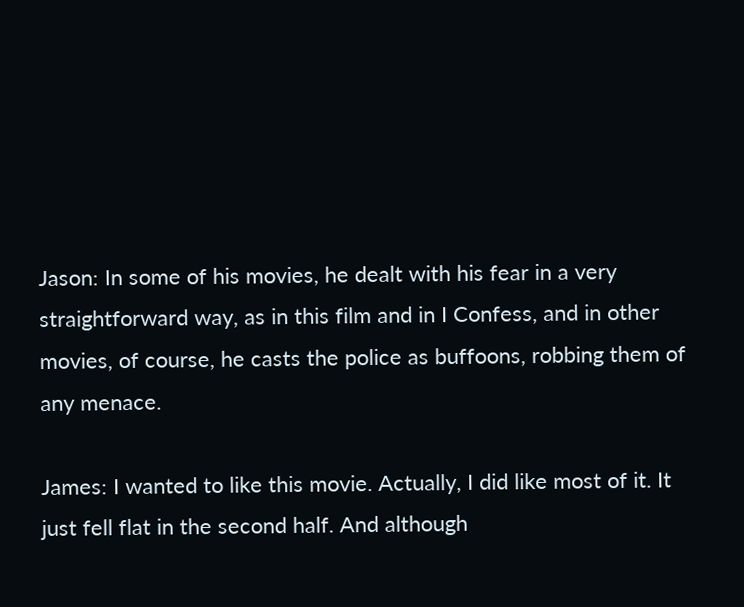Jason: In some of his movies, he dealt with his fear in a very straightforward way, as in this film and in I Confess, and in other movies, of course, he casts the police as buffoons, robbing them of any menace.

James: I wanted to like this movie. Actually, I did like most of it. It just fell flat in the second half. And although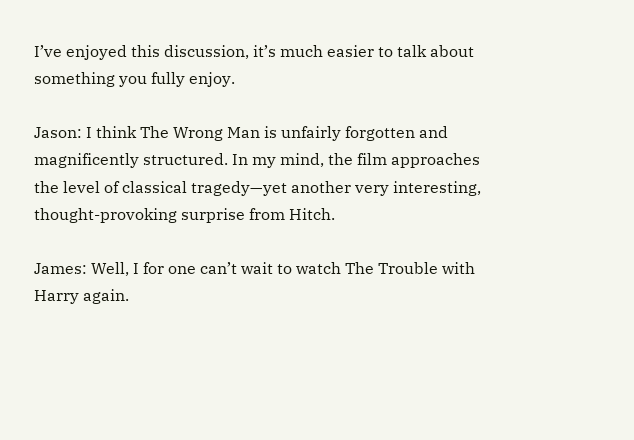I’ve enjoyed this discussion, it’s much easier to talk about something you fully enjoy.

Jason: I think The Wrong Man is unfairly forgotten and magnificently structured. In my mind, the film approaches the level of classical tragedy—yet another very interesting, thought-provoking surprise from Hitch.

James: Well, I for one can’t wait to watch The Trouble with Harry again.